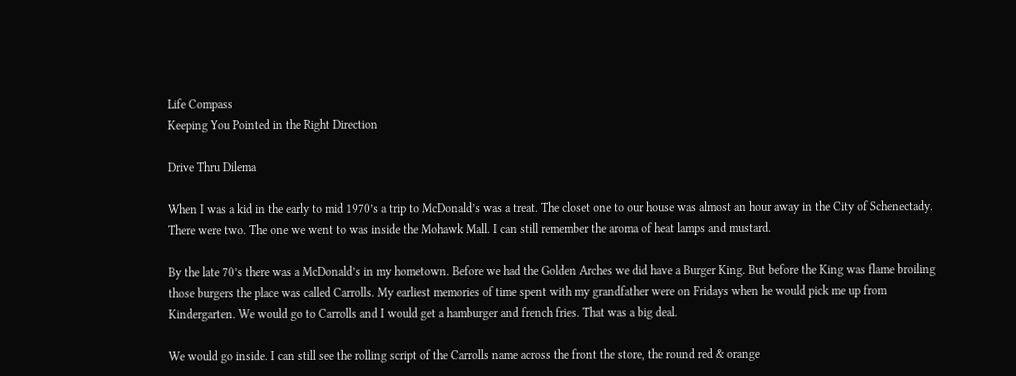Life Compass
Keeping You Pointed in the Right Direction

Drive Thru Dilema

When I was a kid in the early to mid 1970’s a trip to McDonald’s was a treat. The closet one to our house was almost an hour away in the City of Schenectady. There were two. The one we went to was inside the Mohawk Mall. I can still remember the aroma of heat lamps and mustard.

By the late 70’s there was a McDonald’s in my hometown. Before we had the Golden Arches we did have a Burger King. But before the King was flame broiling those burgers the place was called Carrolls. My earliest memories of time spent with my grandfather were on Fridays when he would pick me up from Kindergarten. We would go to Carrolls and I would get a hamburger and french fries. That was a big deal.

We would go inside. I can still see the rolling script of the Carrolls name across the front the store, the round red & orange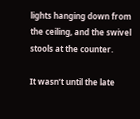lights hanging down from the ceiling, and the swivel stools at the counter.

It wasn’t until the late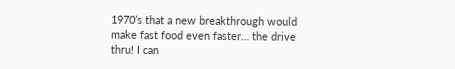1970’s that a new breakthrough would make fast food even faster… the drive thru! I can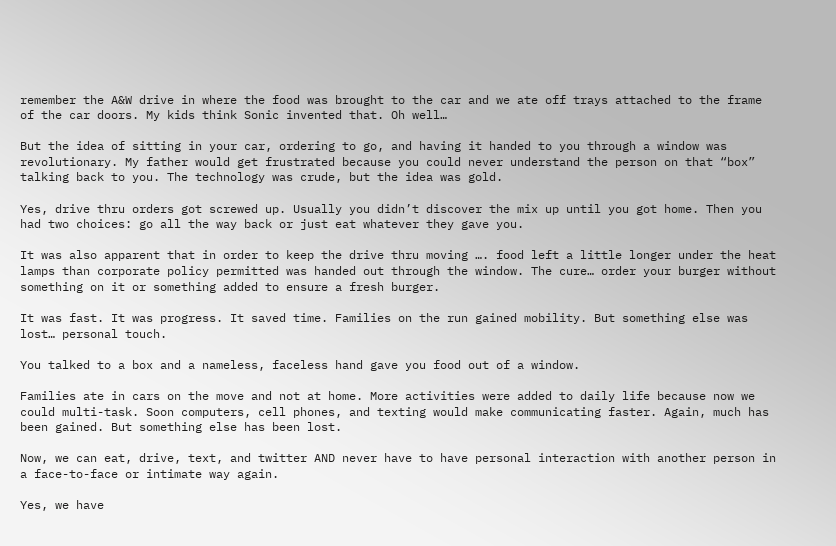remember the A&W drive in where the food was brought to the car and we ate off trays attached to the frame of the car doors. My kids think Sonic invented that. Oh well…

But the idea of sitting in your car, ordering to go, and having it handed to you through a window was revolutionary. My father would get frustrated because you could never understand the person on that “box” talking back to you. The technology was crude, but the idea was gold.

Yes, drive thru orders got screwed up. Usually you didn’t discover the mix up until you got home. Then you had two choices: go all the way back or just eat whatever they gave you.

It was also apparent that in order to keep the drive thru moving …. food left a little longer under the heat lamps than corporate policy permitted was handed out through the window. The cure… order your burger without something on it or something added to ensure a fresh burger.

It was fast. It was progress. It saved time. Families on the run gained mobility. But something else was lost… personal touch.

You talked to a box and a nameless, faceless hand gave you food out of a window.

Families ate in cars on the move and not at home. More activities were added to daily life because now we could multi-task. Soon computers, cell phones, and texting would make communicating faster. Again, much has been gained. But something else has been lost.

Now, we can eat, drive, text, and twitter AND never have to have personal interaction with another person in a face-to-face or intimate way again.

Yes, we have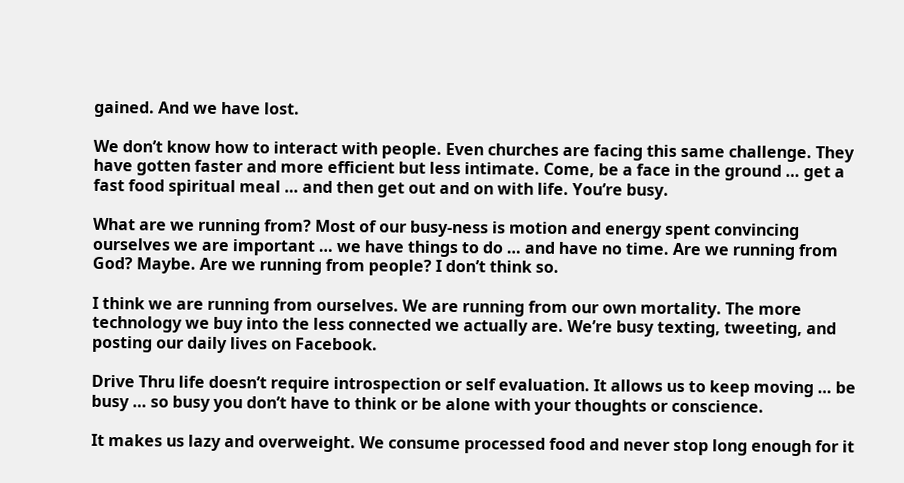gained. And we have lost.

We don’t know how to interact with people. Even churches are facing this same challenge. They have gotten faster and more efficient but less intimate. Come, be a face in the ground … get a fast food spiritual meal … and then get out and on with life. You’re busy.

What are we running from? Most of our busy-ness is motion and energy spent convincing ourselves we are important … we have things to do … and have no time. Are we running from God? Maybe. Are we running from people? I don’t think so.

I think we are running from ourselves. We are running from our own mortality. The more technology we buy into the less connected we actually are. We’re busy texting, tweeting, and posting our daily lives on Facebook.

Drive Thru life doesn’t require introspection or self evaluation. It allows us to keep moving … be busy … so busy you don’t have to think or be alone with your thoughts or conscience.

It makes us lazy and overweight. We consume processed food and never stop long enough for it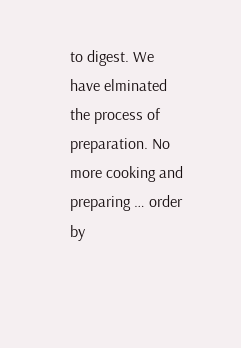to digest. We have elminated the process of preparation. No more cooking and preparing … order by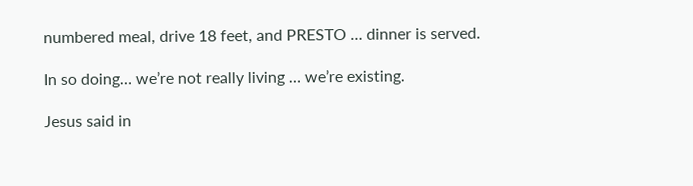numbered meal, drive 18 feet, and PRESTO … dinner is served.

In so doing… we’re not really living … we’re existing.

Jesus said in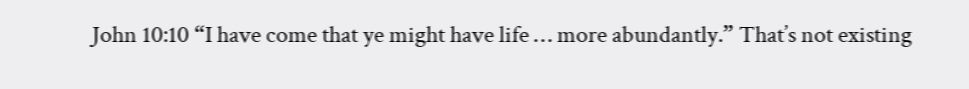John 10:10 “I have come that ye might have life … more abundantly.” That’s not existing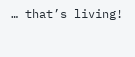… that’s living!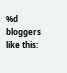%d bloggers like this: